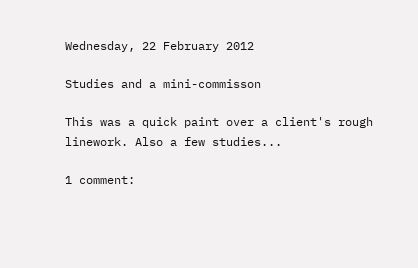Wednesday, 22 February 2012

Studies and a mini-commisson

This was a quick paint over a client's rough linework. Also a few studies...

1 comment: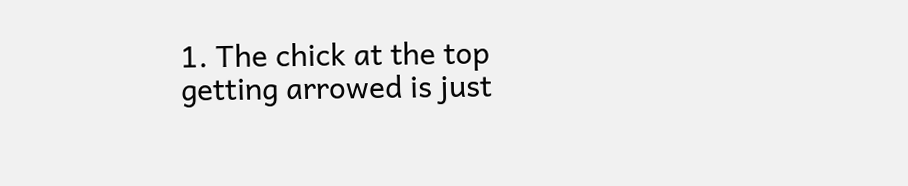1. The chick at the top getting arrowed is just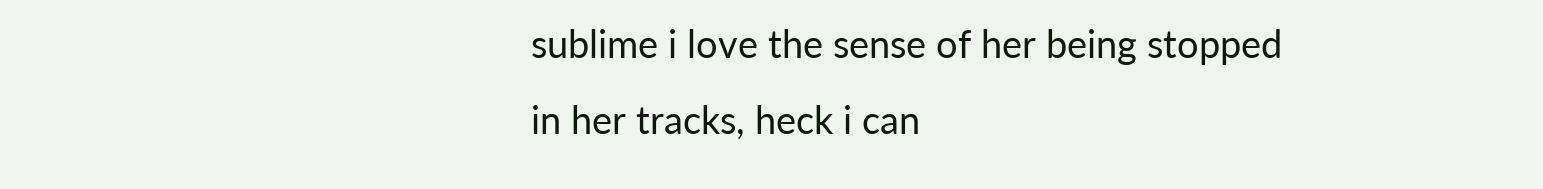sublime i love the sense of her being stopped in her tracks, heck i can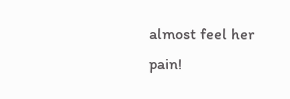almost feel her pain!